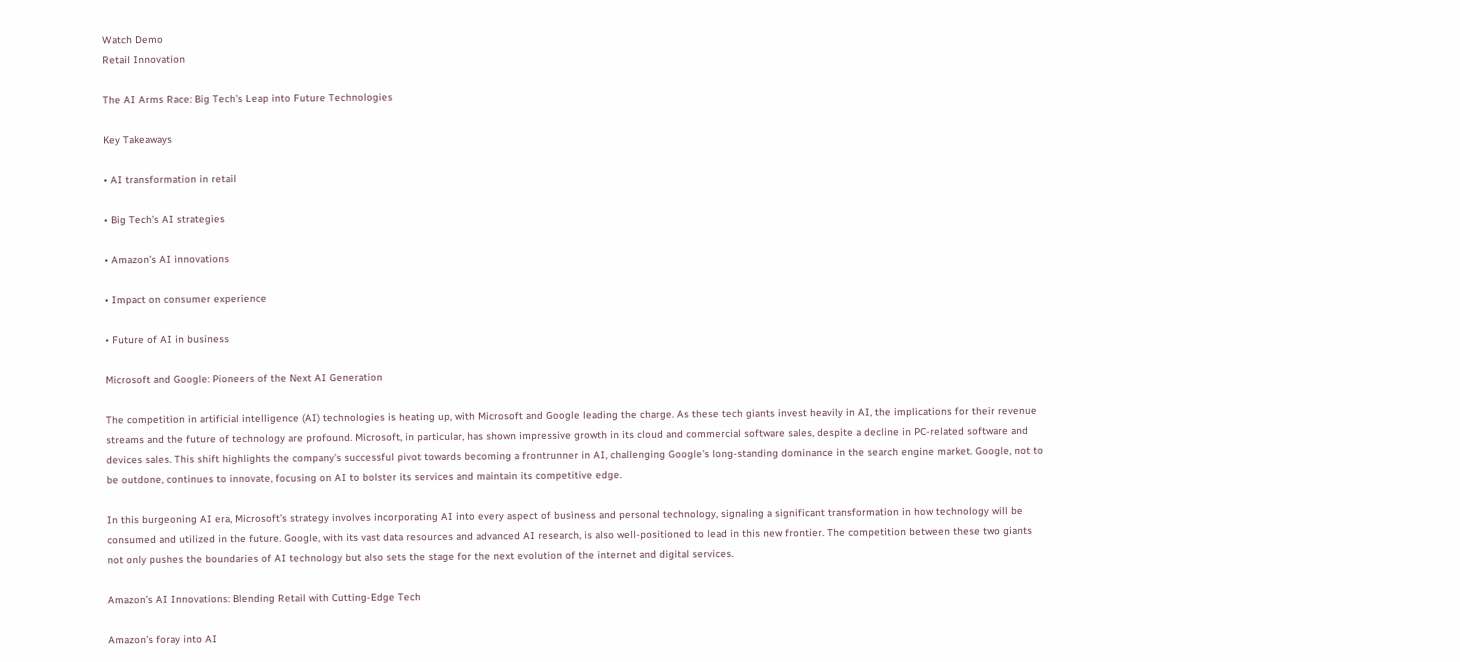Watch Demo
Retail Innovation

The AI Arms Race: Big Tech’s Leap into Future Technologies

Key Takeaways

• AI transformation in retail

• Big Tech’s AI strategies

• Amazon’s AI innovations

• Impact on consumer experience

• Future of AI in business

Microsoft and Google: Pioneers of the Next AI Generation

The competition in artificial intelligence (AI) technologies is heating up, with Microsoft and Google leading the charge. As these tech giants invest heavily in AI, the implications for their revenue streams and the future of technology are profound. Microsoft, in particular, has shown impressive growth in its cloud and commercial software sales, despite a decline in PC-related software and devices sales. This shift highlights the company’s successful pivot towards becoming a frontrunner in AI, challenging Google’s long-standing dominance in the search engine market. Google, not to be outdone, continues to innovate, focusing on AI to bolster its services and maintain its competitive edge.

In this burgeoning AI era, Microsoft’s strategy involves incorporating AI into every aspect of business and personal technology, signaling a significant transformation in how technology will be consumed and utilized in the future. Google, with its vast data resources and advanced AI research, is also well-positioned to lead in this new frontier. The competition between these two giants not only pushes the boundaries of AI technology but also sets the stage for the next evolution of the internet and digital services.

Amazon’s AI Innovations: Blending Retail with Cutting-Edge Tech

Amazon’s foray into AI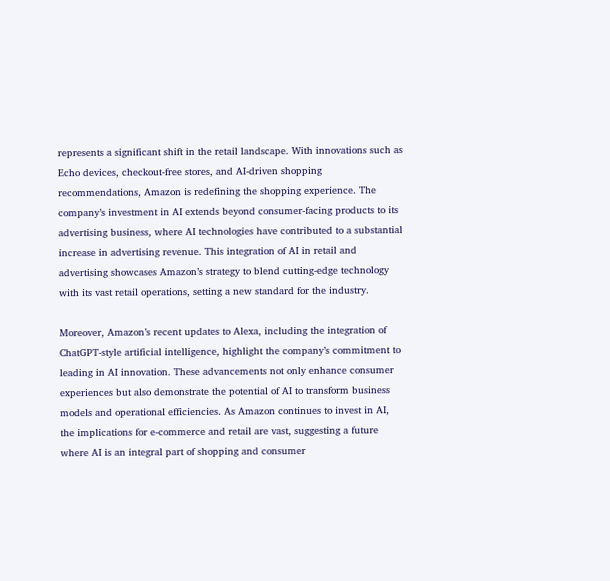represents a significant shift in the retail landscape. With innovations such as Echo devices, checkout-free stores, and AI-driven shopping recommendations, Amazon is redefining the shopping experience. The company’s investment in AI extends beyond consumer-facing products to its advertising business, where AI technologies have contributed to a substantial increase in advertising revenue. This integration of AI in retail and advertising showcases Amazon’s strategy to blend cutting-edge technology with its vast retail operations, setting a new standard for the industry.

Moreover, Amazon’s recent updates to Alexa, including the integration of ChatGPT-style artificial intelligence, highlight the company’s commitment to leading in AI innovation. These advancements not only enhance consumer experiences but also demonstrate the potential of AI to transform business models and operational efficiencies. As Amazon continues to invest in AI, the implications for e-commerce and retail are vast, suggesting a future where AI is an integral part of shopping and consumer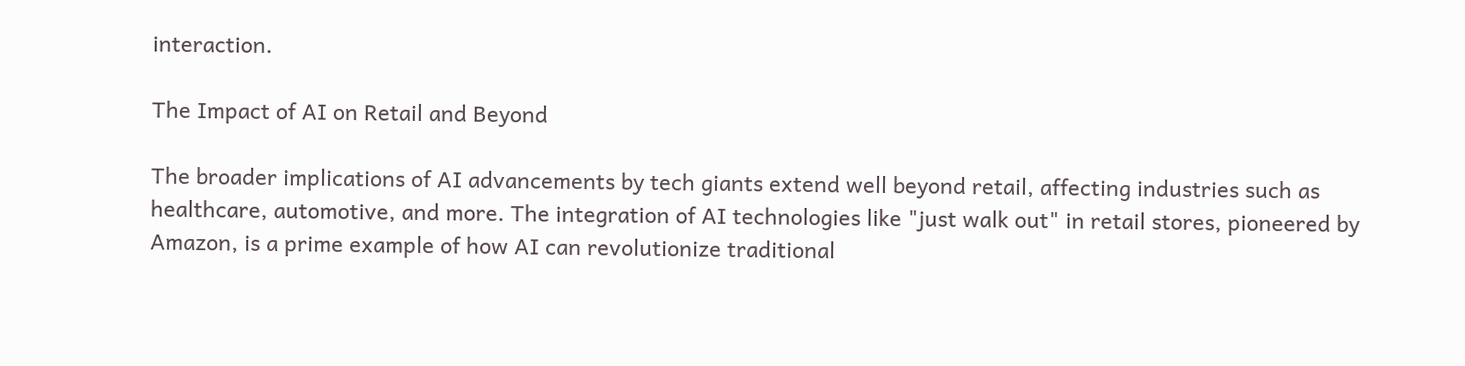interaction.

The Impact of AI on Retail and Beyond

The broader implications of AI advancements by tech giants extend well beyond retail, affecting industries such as healthcare, automotive, and more. The integration of AI technologies like "just walk out" in retail stores, pioneered by Amazon, is a prime example of how AI can revolutionize traditional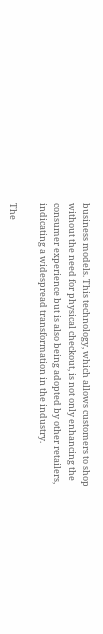business models. This technology, which allows customers to shop without the need for physical checkout, is not only enhancing the consumer experience but is also being adopted by other retailers, indicating a widespread transformation in the industry.

The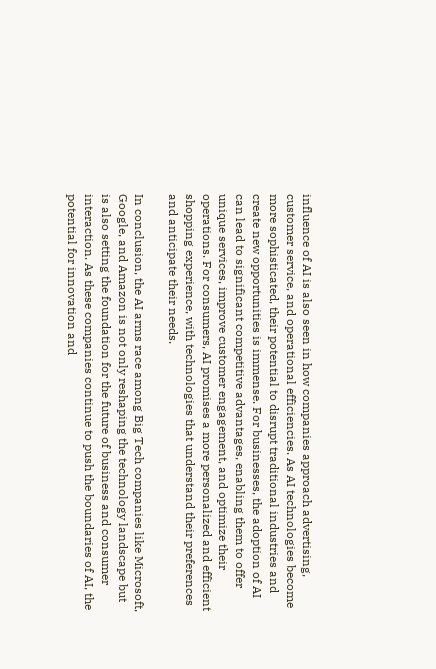influence of AI is also seen in how companies approach advertising, customer service, and operational efficiencies. As AI technologies become more sophisticated, their potential to disrupt traditional industries and create new opportunities is immense. For businesses, the adoption of AI can lead to significant competitive advantages, enabling them to offer unique services, improve customer engagement, and optimize their operations. For consumers, AI promises a more personalized and efficient shopping experience, with technologies that understand their preferences and anticipate their needs.

In conclusion, the AI arms race among Big Tech companies like Microsoft, Google, and Amazon is not only reshaping the technology landscape but is also setting the foundation for the future of business and consumer interaction. As these companies continue to push the boundaries of AI, the potential for innovation and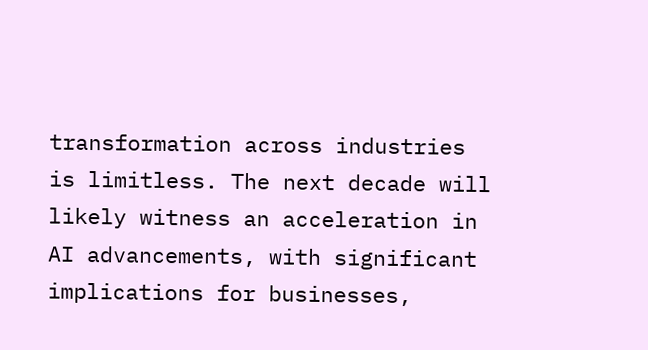transformation across industries is limitless. The next decade will likely witness an acceleration in AI advancements, with significant implications for businesses,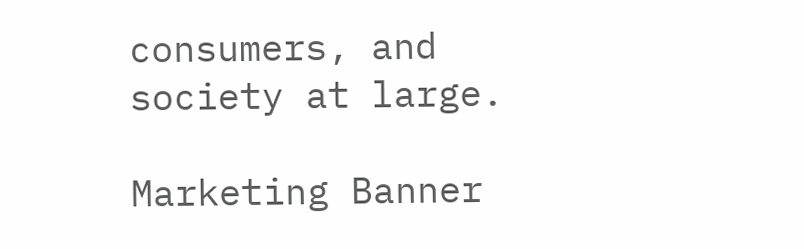consumers, and society at large.

Marketing Banner